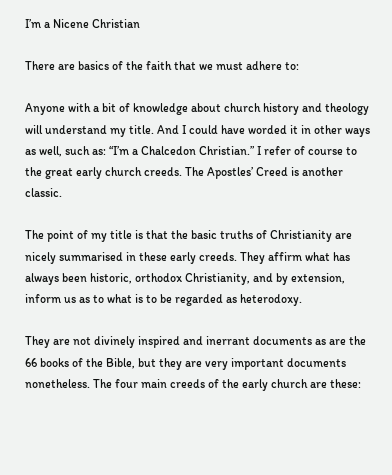I’m a Nicene Christian

There are basics of the faith that we must adhere to:

Anyone with a bit of knowledge about church history and theology will understand my title. And I could have worded it in other ways as well, such as: “I’m a Chalcedon Christian.” I refer of course to the great early church creeds. The Apostles’ Creed is another classic.

The point of my title is that the basic truths of Christianity are nicely summarised in these early creeds. They affirm what has always been historic, orthodox Christianity, and by extension, inform us as to what is to be regarded as heterodoxy.

They are not divinely inspired and inerrant documents as are the 66 books of the Bible, but they are very important documents nonetheless. The four main creeds of the early church are these: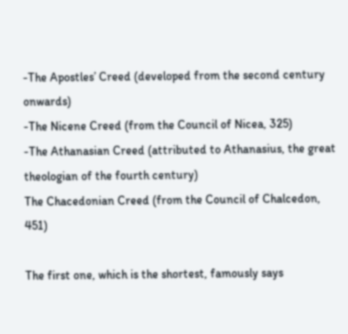-The Apostles’ Creed (developed from the second century onwards)
-The Nicene Creed (from the Council of Nicea, 325)
-The Athanasian Creed (attributed to Athanasius, the great theologian of the fourth century)
The Chacedonian Creed (from the Council of Chalcedon, 451)

The first one, which is the shortest, famously says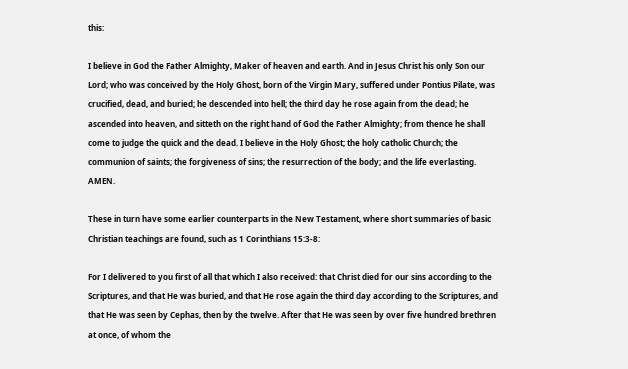this:

I believe in God the Father Almighty, Maker of heaven and earth. And in Jesus Christ his only Son our Lord; who was conceived by the Holy Ghost, born of the Virgin Mary, suffered under Pontius Pilate, was crucified, dead, and buried; he descended into hell; the third day he rose again from the dead; he ascended into heaven, and sitteth on the right hand of God the Father Almighty; from thence he shall come to judge the quick and the dead. I believe in the Holy Ghost; the holy catholic Church; the communion of saints; the forgiveness of sins; the resurrection of the body; and the life everlasting. AMEN.

These in turn have some earlier counterparts in the New Testament, where short summaries of basic Christian teachings are found, such as 1 Corinthians 15:3-8:

For I delivered to you first of all that which I also received: that Christ died for our sins according to the Scriptures, and that He was buried, and that He rose again the third day according to the Scriptures, and that He was seen by Cephas, then by the twelve. After that He was seen by over five hundred brethren at once, of whom the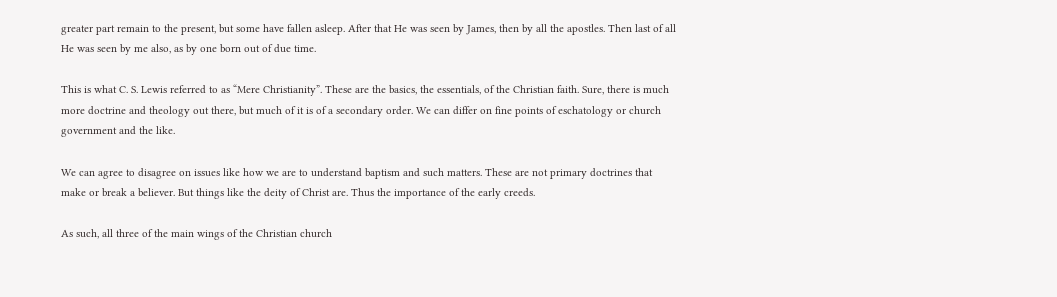greater part remain to the present, but some have fallen asleep. After that He was seen by James, then by all the apostles. Then last of all He was seen by me also, as by one born out of due time.

This is what C. S. Lewis referred to as “Mere Christianity”. These are the basics, the essentials, of the Christian faith. Sure, there is much more doctrine and theology out there, but much of it is of a secondary order. We can differ on fine points of eschatology or church government and the like.

We can agree to disagree on issues like how we are to understand baptism and such matters. These are not primary doctrines that make or break a believer. But things like the deity of Christ are. Thus the importance of the early creeds.

As such, all three of the main wings of the Christian church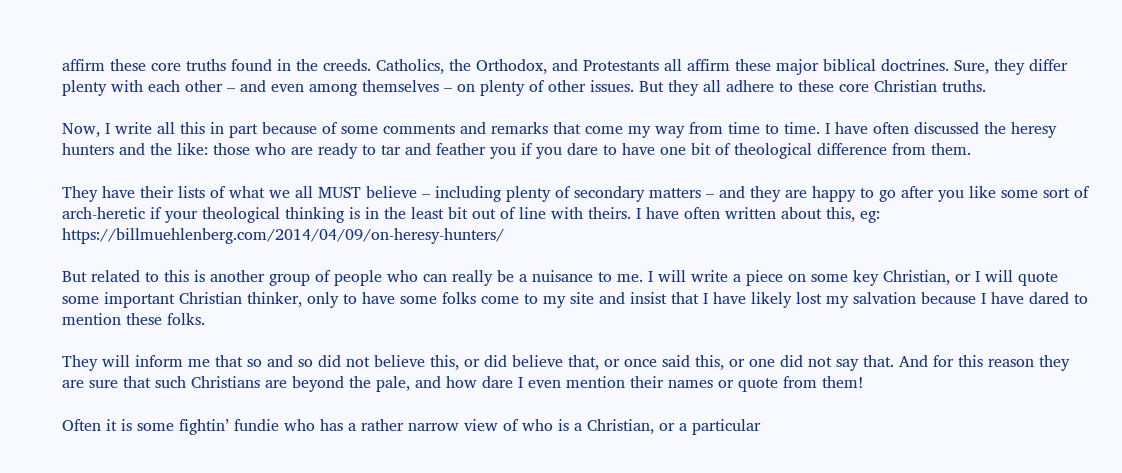affirm these core truths found in the creeds. Catholics, the Orthodox, and Protestants all affirm these major biblical doctrines. Sure, they differ plenty with each other – and even among themselves – on plenty of other issues. But they all adhere to these core Christian truths.

Now, I write all this in part because of some comments and remarks that come my way from time to time. I have often discussed the heresy hunters and the like: those who are ready to tar and feather you if you dare to have one bit of theological difference from them.

They have their lists of what we all MUST believe – including plenty of secondary matters – and they are happy to go after you like some sort of arch-heretic if your theological thinking is in the least bit out of line with theirs. I have often written about this, eg: https://billmuehlenberg.com/2014/04/09/on-heresy-hunters/

But related to this is another group of people who can really be a nuisance to me. I will write a piece on some key Christian, or I will quote some important Christian thinker, only to have some folks come to my site and insist that I have likely lost my salvation because I have dared to mention these folks.

They will inform me that so and so did not believe this, or did believe that, or once said this, or one did not say that. And for this reason they are sure that such Christians are beyond the pale, and how dare I even mention their names or quote from them!

Often it is some fightin’ fundie who has a rather narrow view of who is a Christian, or a particular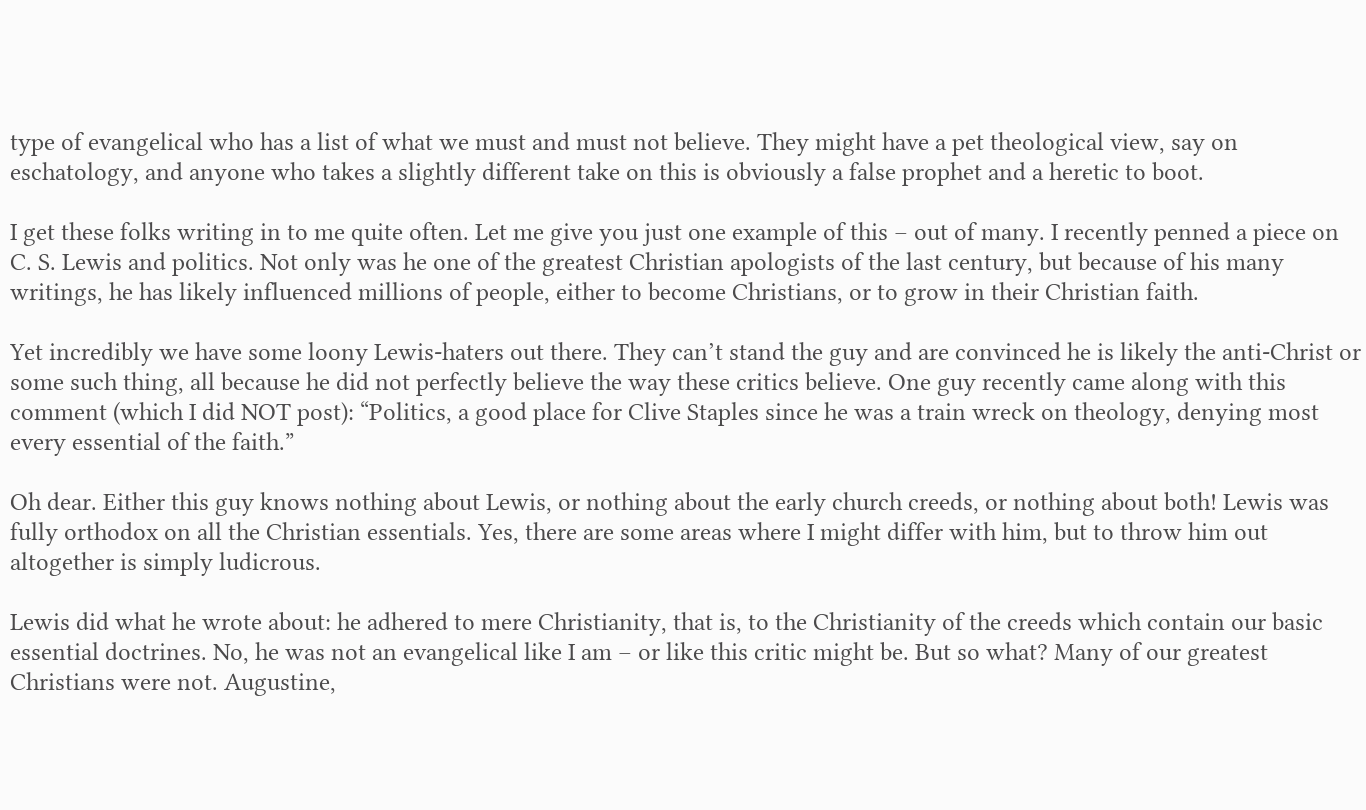type of evangelical who has a list of what we must and must not believe. They might have a pet theological view, say on eschatology, and anyone who takes a slightly different take on this is obviously a false prophet and a heretic to boot.

I get these folks writing in to me quite often. Let me give you just one example of this – out of many. I recently penned a piece on C. S. Lewis and politics. Not only was he one of the greatest Christian apologists of the last century, but because of his many writings, he has likely influenced millions of people, either to become Christians, or to grow in their Christian faith.

Yet incredibly we have some loony Lewis-haters out there. They can’t stand the guy and are convinced he is likely the anti-Christ or some such thing, all because he did not perfectly believe the way these critics believe. One guy recently came along with this comment (which I did NOT post): “Politics, a good place for Clive Staples since he was a train wreck on theology, denying most every essential of the faith.”

Oh dear. Either this guy knows nothing about Lewis, or nothing about the early church creeds, or nothing about both! Lewis was fully orthodox on all the Christian essentials. Yes, there are some areas where I might differ with him, but to throw him out altogether is simply ludicrous.

Lewis did what he wrote about: he adhered to mere Christianity, that is, to the Christianity of the creeds which contain our basic essential doctrines. No, he was not an evangelical like I am – or like this critic might be. But so what? Many of our greatest Christians were not. Augustine,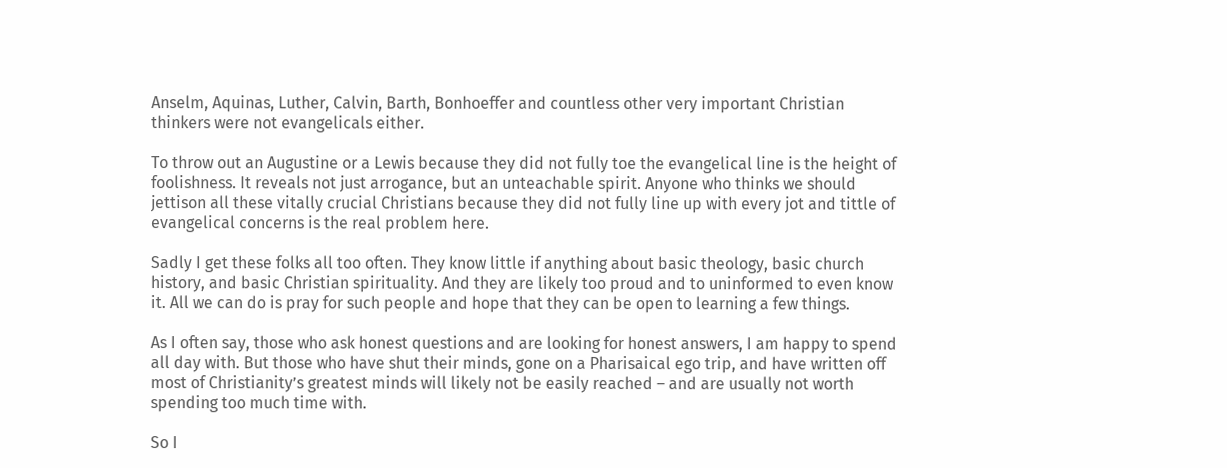Anselm, Aquinas, Luther, Calvin, Barth, Bonhoeffer and countless other very important Christian thinkers were not evangelicals either.

To throw out an Augustine or a Lewis because they did not fully toe the evangelical line is the height of foolishness. It reveals not just arrogance, but an unteachable spirit. Anyone who thinks we should jettison all these vitally crucial Christians because they did not fully line up with every jot and tittle of evangelical concerns is the real problem here.

Sadly I get these folks all too often. They know little if anything about basic theology, basic church history, and basic Christian spirituality. And they are likely too proud and to uninformed to even know it. All we can do is pray for such people and hope that they can be open to learning a few things.

As I often say, those who ask honest questions and are looking for honest answers, I am happy to spend all day with. But those who have shut their minds, gone on a Pharisaical ego trip, and have written off most of Christianity’s greatest minds will likely not be easily reached – and are usually not worth spending too much time with.

So I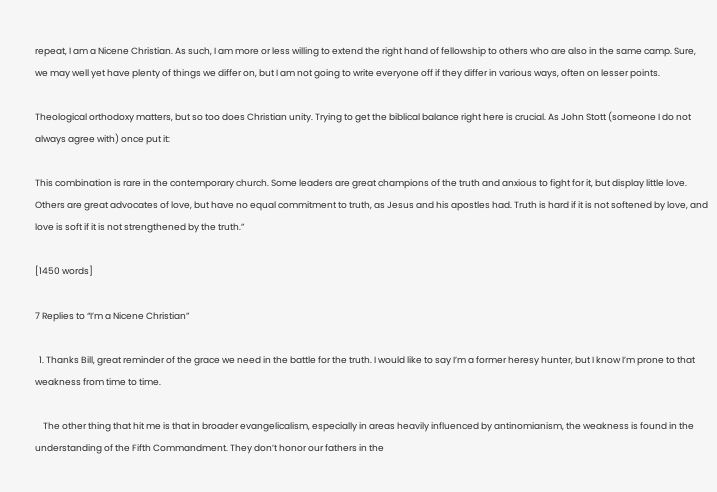repeat, I am a Nicene Christian. As such, I am more or less willing to extend the right hand of fellowship to others who are also in the same camp. Sure, we may well yet have plenty of things we differ on, but I am not going to write everyone off if they differ in various ways, often on lesser points.

Theological orthodoxy matters, but so too does Christian unity. Trying to get the biblical balance right here is crucial. As John Stott (someone I do not always agree with) once put it:

This combination is rare in the contemporary church. Some leaders are great champions of the truth and anxious to fight for it, but display little love. Others are great advocates of love, but have no equal commitment to truth, as Jesus and his apostles had. Truth is hard if it is not softened by love, and love is soft if it is not strengthened by the truth.”

[1450 words]

7 Replies to “I’m a Nicene Christian”

  1. Thanks Bill, great reminder of the grace we need in the battle for the truth. I would like to say I’m a former heresy hunter, but I know I’m prone to that weakness from time to time.

    The other thing that hit me is that in broader evangelicalism, especially in areas heavily influenced by antinomianism, the weakness is found in the understanding of the Fifth Commandment. They don’t honor our fathers in the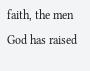faith, the men God has raised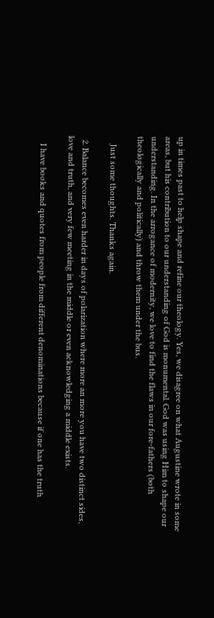up in times past to help shape and refine our theology. Yes, we disagree on what Augustine wrote in some areas, but his contribution to our understanding of God is monumental. God was using Him to shape our understanding. In the arrogance of modernity, we love to find the flaws in our fore-fathers (both theologically and politically) and throw them under the bus.

    Just some thoughts. Thanks again.

  2. Balance becomes even harder in days of polarization where more an more you have two distinct sides, love and truth, and very few meeting in the middle or even acknowledging a middle exists.

    I have books and quotes from people from different denominations because if one has the truth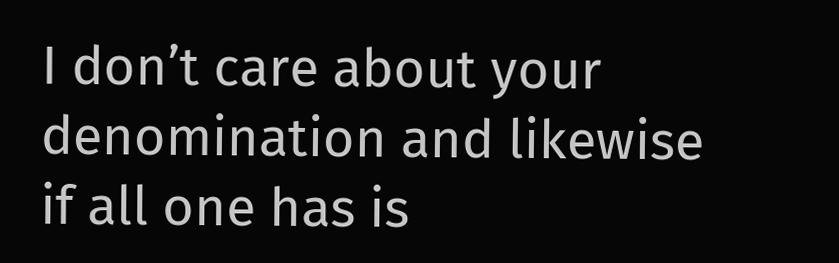I don’t care about your denomination and likewise if all one has is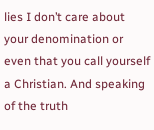lies I don’t care about your denomination or even that you call yourself a Christian. And speaking of the truth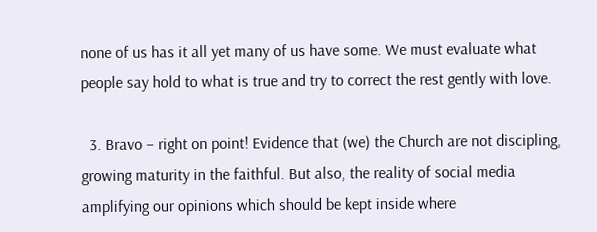none of us has it all yet many of us have some. We must evaluate what people say hold to what is true and try to correct the rest gently with love.

  3. Bravo – right on point! Evidence that (we) the Church are not discipling, growing maturity in the faithful. But also, the reality of social media amplifying our opinions which should be kept inside where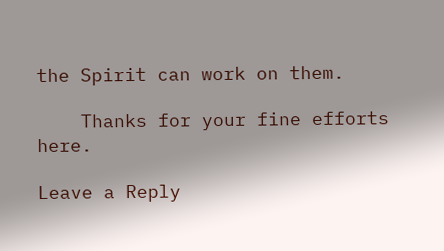the Spirit can work on them.

    Thanks for your fine efforts here.

Leave a Reply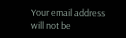Your email address will not be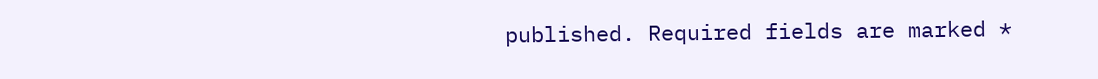published. Required fields are marked *